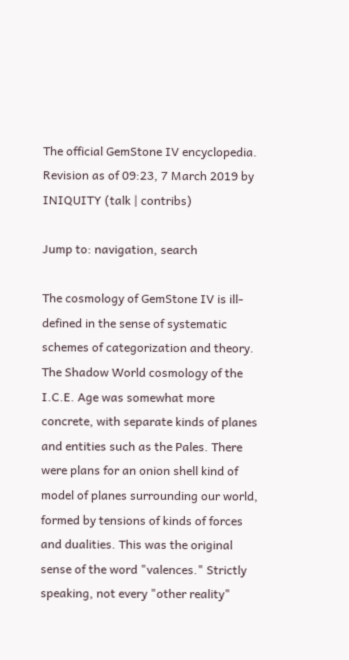The official GemStone IV encyclopedia.
Revision as of 09:23, 7 March 2019 by INIQUITY (talk | contribs)

Jump to: navigation, search

The cosmology of GemStone IV is ill-defined in the sense of systematic schemes of categorization and theory. The Shadow World cosmology of the I.C.E. Age was somewhat more concrete, with separate kinds of planes and entities such as the Pales. There were plans for an onion shell kind of model of planes surrounding our world, formed by tensions of kinds of forces and dualities. This was the original sense of the word "valences." Strictly speaking, not every "other reality"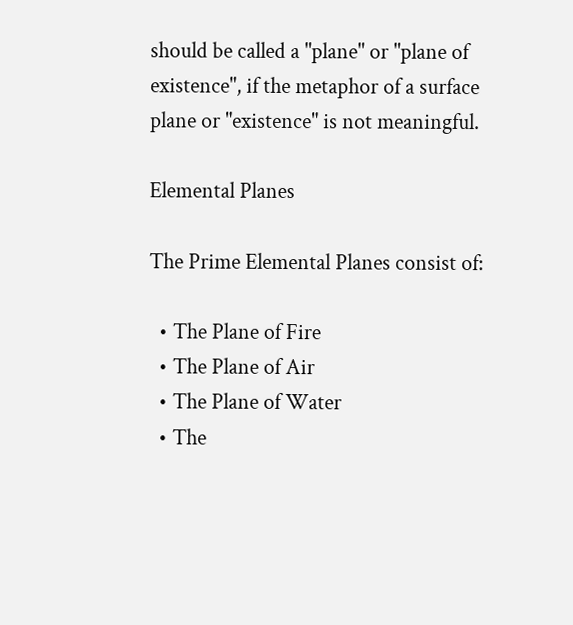should be called a "plane" or "plane of existence", if the metaphor of a surface plane or "existence" is not meaningful.

Elemental Planes

The Prime Elemental Planes consist of:

  • The Plane of Fire
  • The Plane of Air
  • The Plane of Water
  • The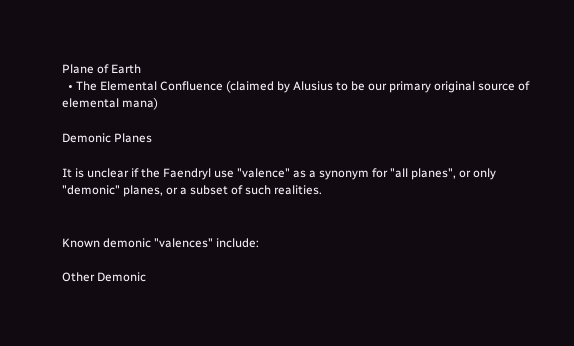Plane of Earth
  • The Elemental Confluence (claimed by Alusius to be our primary original source of elemental mana)

Demonic Planes

It is unclear if the Faendryl use "valence" as a synonym for "all planes", or only "demonic" planes, or a subset of such realities.


Known demonic "valences" include:

Other Demonic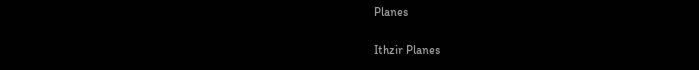Planes

Ithzir Planes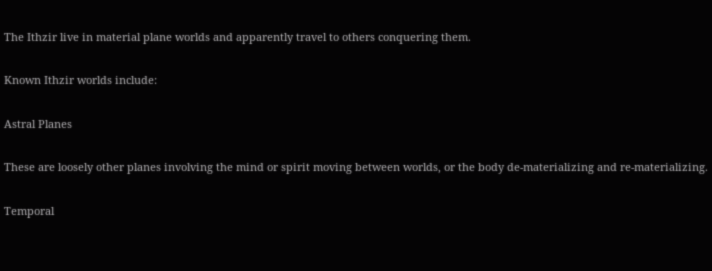The Ithzir live in material plane worlds and apparently travel to others conquering them.

Known Ithzir worlds include:

Astral Planes

These are loosely other planes involving the mind or spirit moving between worlds, or the body de-materializing and re-materializing.

Temporal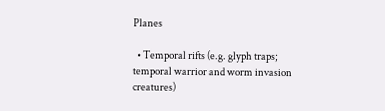Planes

  • Temporal rifts (e.g. glyph traps; temporal warrior and worm invasion creatures)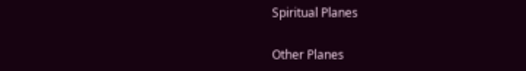Spiritual Planes

Other Planes